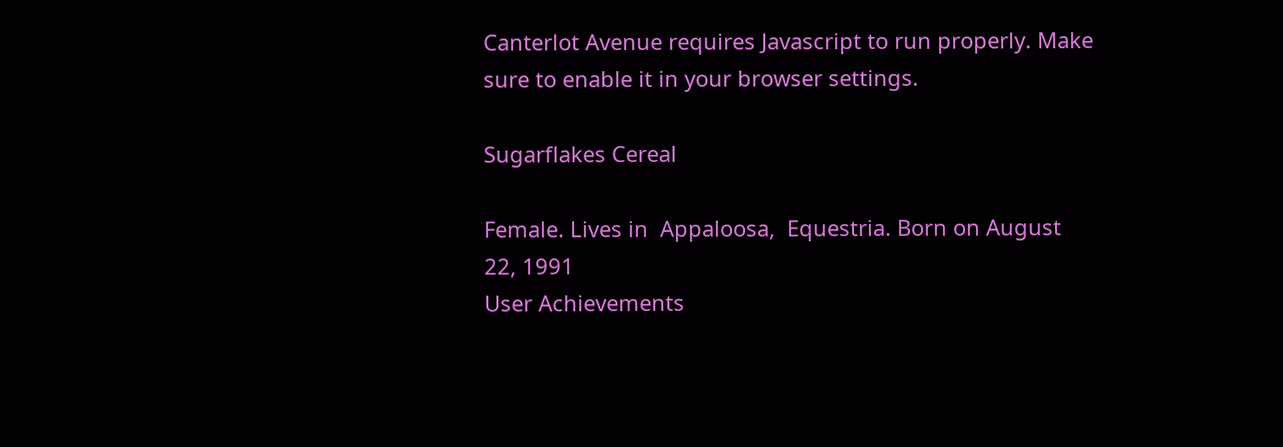Canterlot Avenue requires Javascript to run properly. Make sure to enable it in your browser settings.

Sugarflakes Cereal

Female. Lives in  Appaloosa,  Equestria. Born on August 22, 1991
User Achievements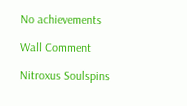No achievements

Wall Comment

Nitroxus Soulspins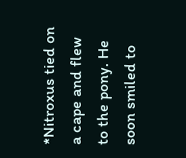*Nitroxus tied on a cape and flew to the pony. He soon smiled to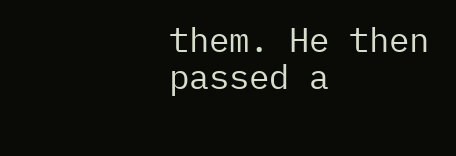them. He then passed a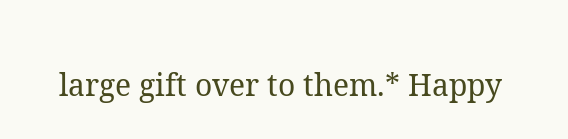large gift over to them.* Happy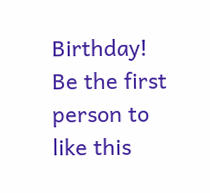Birthday!
Be the first person to like this